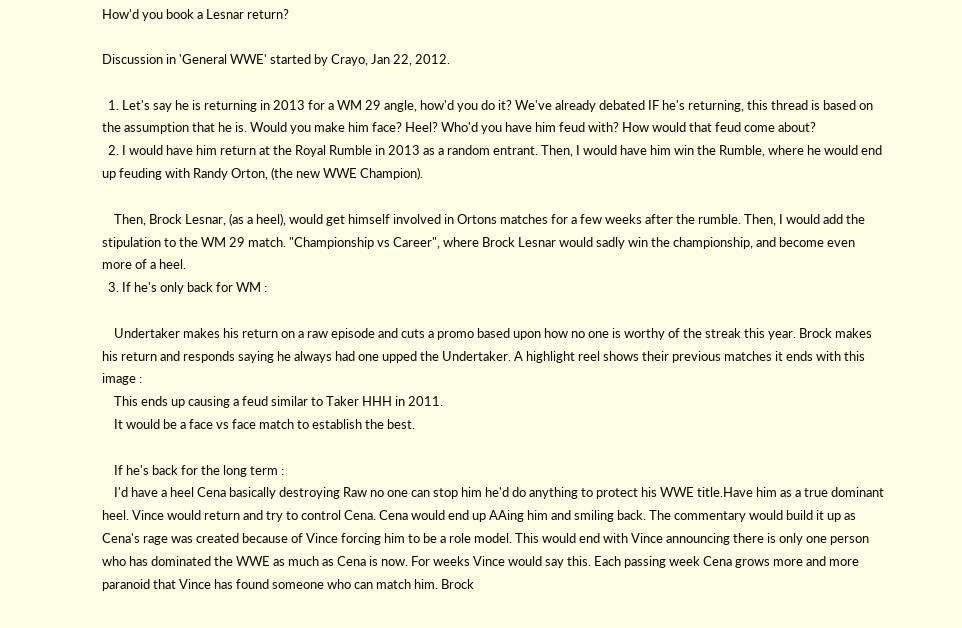How'd you book a Lesnar return?

Discussion in 'General WWE' started by Crayo, Jan 22, 2012.

  1. Let's say he is returning in 2013 for a WM 29 angle, how'd you do it? We've already debated IF he's returning, this thread is based on the assumption that he is. Would you make him face? Heel? Who'd you have him feud with? How would that feud come about?
  2. I would have him return at the Royal Rumble in 2013 as a random entrant. Then, I would have him win the Rumble, where he would end up feuding with Randy Orton, (the new WWE Champion).

    Then, Brock Lesnar, (as a heel), would get himself involved in Ortons matches for a few weeks after the rumble. Then, I would add the stipulation to the WM 29 match. "Championship vs Career", where Brock Lesnar would sadly win the championship, and become even more of a heel.
  3. If he's only back for WM :

    Undertaker makes his return on a raw episode and cuts a promo based upon how no one is worthy of the streak this year. Brock makes his return and responds saying he always had one upped the Undertaker. A highlight reel shows their previous matches it ends with this image :
    This ends up causing a feud similar to Taker HHH in 2011.
    It would be a face vs face match to establish the best.

    If he's back for the long term :
    I'd have a heel Cena basically destroying Raw no one can stop him he'd do anything to protect his WWE title.Have him as a true dominant heel. Vince would return and try to control Cena. Cena would end up AAing him and smiling back. The commentary would build it up as Cena's rage was created because of Vince forcing him to be a role model. This would end with Vince announcing there is only one person who has dominated the WWE as much as Cena is now. For weeks Vince would say this. Each passing week Cena grows more and more paranoid that Vince has found someone who can match him. Brock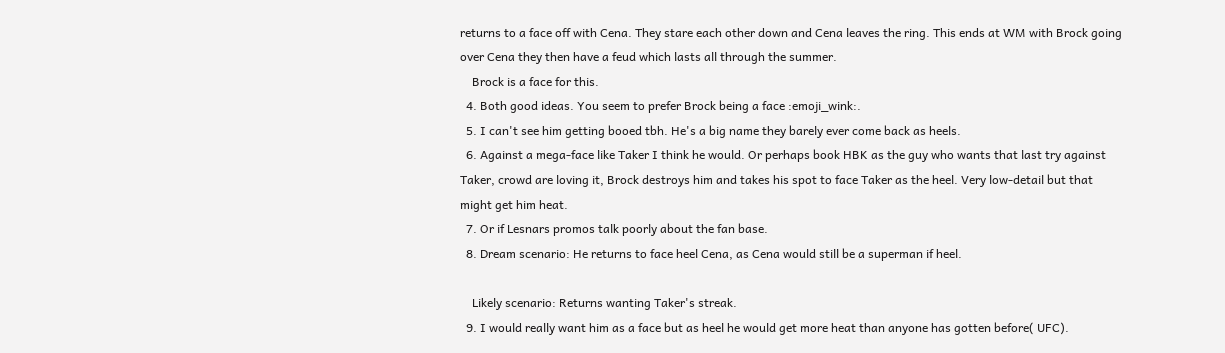returns to a face off with Cena. They stare each other down and Cena leaves the ring. This ends at WM with Brock going over Cena they then have a feud which lasts all through the summer.
    Brock is a face for this.
  4. Both good ideas. You seem to prefer Brock being a face :emoji_wink:.
  5. I can't see him getting booed tbh. He's a big name they barely ever come back as heels.
  6. Against a mega-face like Taker I think he would. Or perhaps book HBK as the guy who wants that last try against Taker, crowd are loving it, Brock destroys him and takes his spot to face Taker as the heel. Very low-detail but that might get him heat.
  7. Or if Lesnars promos talk poorly about the fan base.
  8. Dream scenario: He returns to face heel Cena, as Cena would still be a superman if heel.

    Likely scenario: Returns wanting Taker's streak.
  9. I would really want him as a face but as heel he would get more heat than anyone has gotten before( UFC).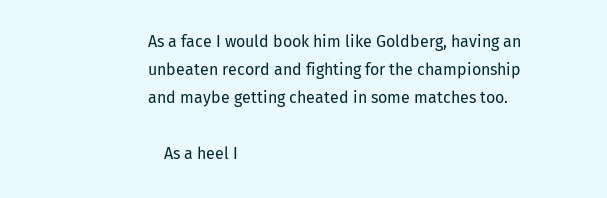As a face I would book him like Goldberg, having an unbeaten record and fighting for the championship and maybe getting cheated in some matches too.

    As a heel I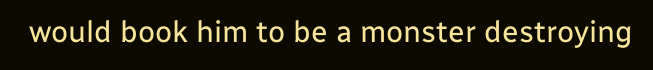would book him to be a monster destroying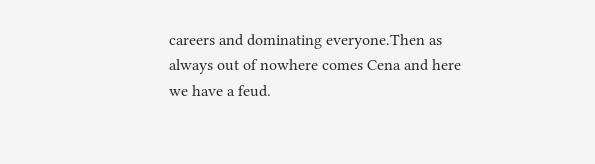careers and dominating everyone.Then as always out of nowhere comes Cena and here we have a feud.